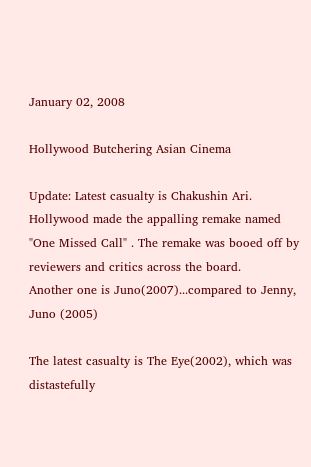January 02, 2008

Hollywood Butchering Asian Cinema

Update: Latest casualty is Chakushin Ari. Hollywood made the appalling remake named "One Missed Call" . The remake was booed off by reviewers and critics across the board.
Another one is Juno(2007)...compared to Jenny, Juno (2005)

The latest casualty is The Eye(2002), which was distastefully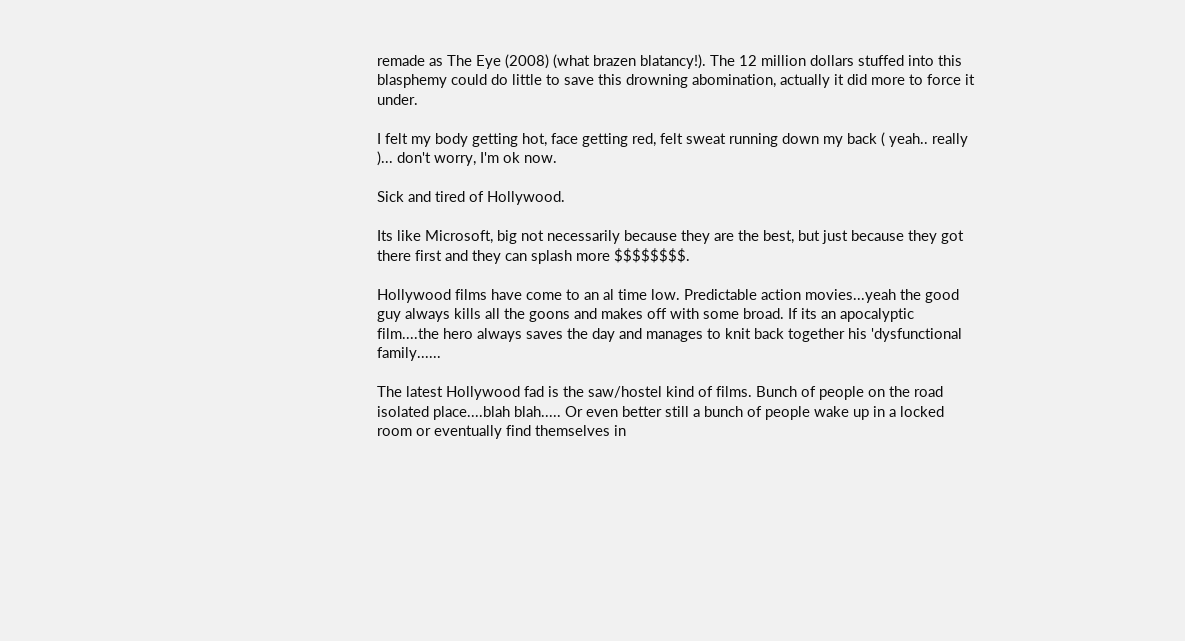remade as The Eye (2008) (what brazen blatancy!). The 12 million dollars stuffed into this blasphemy could do little to save this drowning abomination, actually it did more to force it under.

I felt my body getting hot, face getting red, felt sweat running down my back ( yeah.. really )... don't worry, I'm ok now.

Sick and tired of Hollywood.

Its like Microsoft, big not necessarily because they are the best, but just because they got there first and they can splash more $$$$$$$$.

Hollywood films have come to an al time low. Predictable action movies...yeah the good guy always kills all the goons and makes off with some broad. If its an apocalyptic film....the hero always saves the day and manages to knit back together his 'dysfunctional family......

The latest Hollywood fad is the saw/hostel kind of films. Bunch of people on the road isolated place....blah blah..... Or even better still a bunch of people wake up in a locked room or eventually find themselves in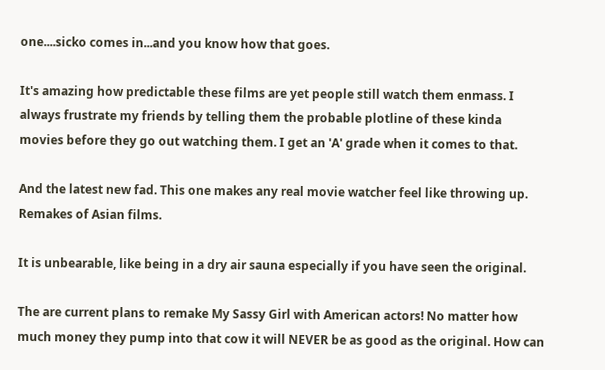one....sicko comes in...and you know how that goes.

It's amazing how predictable these films are yet people still watch them enmass. I always frustrate my friends by telling them the probable plotline of these kinda movies before they go out watching them. I get an 'A' grade when it comes to that.

And the latest new fad. This one makes any real movie watcher feel like throwing up. Remakes of Asian films.

It is unbearable, like being in a dry air sauna especially if you have seen the original.

The are current plans to remake My Sassy Girl with American actors! No matter how much money they pump into that cow it will NEVER be as good as the original. How can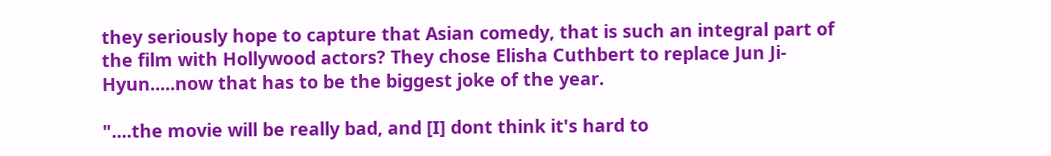they seriously hope to capture that Asian comedy, that is such an integral part of the film with Hollywood actors? They chose Elisha Cuthbert to replace Jun Ji-Hyun.....now that has to be the biggest joke of the year.

"....the movie will be really bad, and [I] dont think it's hard to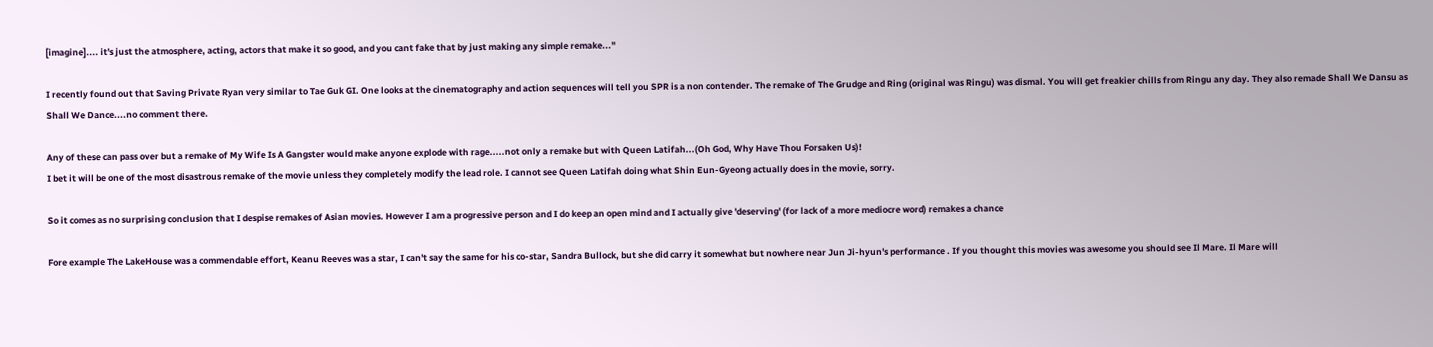[imagine].... it's just the atmosphere, acting, actors that make it so good, and you cant fake that by just making any simple remake..."

I recently found out that Saving Private Ryan very similar to Tae Guk GI. One looks at the cinematography and action sequences will tell you SPR is a non contender. The remake of The Grudge and Ring (original was Ringu) was dismal. You will get freakier chills from Ringu any day. They also remade Shall We Dansu as Shall We Dance....no comment there.

Any of these can pass over but a remake of My Wife Is A Gangster would make anyone explode with rage.....not only a remake but with Queen Latifah...(Oh God, Why Have Thou Forsaken Us)!
I bet it will be one of the most disastrous remake of the movie unless they completely modify the lead role. I cannot see Queen Latifah doing what Shin Eun-Gyeong actually does in the movie, sorry.

So it comes as no surprising conclusion that I despise remakes of Asian movies. However I am a progressive person and I do keep an open mind and I actually give 'deserving' (for lack of a more mediocre word) remakes a chance

Fore example The LakeHouse was a commendable effort, Keanu Reeves was a star, I can't say the same for his co-star, Sandra Bullock, but she did carry it somewhat but nowhere near Jun Ji-hyun's performance . If you thought this movies was awesome you should see Il Mare. Il Mare will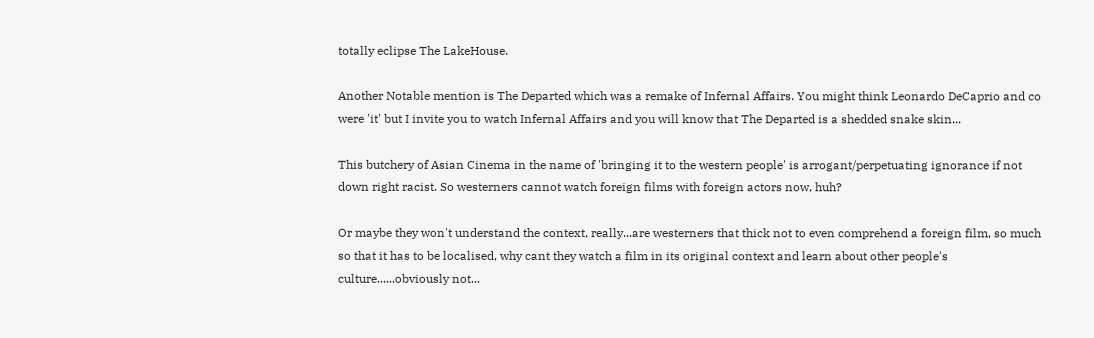totally eclipse The LakeHouse.

Another Notable mention is The Departed which was a remake of Infernal Affairs. You might think Leonardo DeCaprio and co were 'it' but I invite you to watch Infernal Affairs and you will know that The Departed is a shedded snake skin...

This butchery of Asian Cinema in the name of 'bringing it to the western people' is arrogant/perpetuating ignorance if not down right racist. So westerners cannot watch foreign films with foreign actors now, huh?

Or maybe they won't understand the context, really...are westerners that thick not to even comprehend a foreign film, so much so that it has to be localised, why cant they watch a film in its original context and learn about other people's culture......obviously not...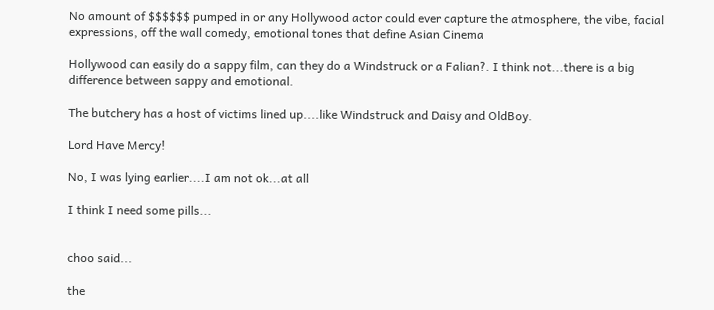No amount of $$$$$$ pumped in or any Hollywood actor could ever capture the atmosphere, the vibe, facial expressions, off the wall comedy, emotional tones that define Asian Cinema

Hollywood can easily do a sappy film, can they do a Windstruck or a Falian?. I think not...there is a big difference between sappy and emotional.

The butchery has a host of victims lined up....like Windstruck and Daisy and OldBoy.

Lord Have Mercy!

No, I was lying earlier....I am not ok...at all

I think I need some pills...


choo said...

the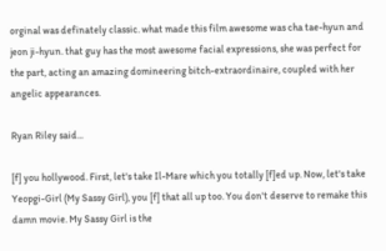orginal was definately classic. what made this film awesome was cha tae-hyun and jeon ji-hyun. that guy has the most awesome facial expressions, she was perfect for the part, acting an amazing domineering bitch-extraordinaire, coupled with her angelic appearances.

Ryan Riley said...

[f] you hollywood. First, let's take Il-Mare which you totally [f]ed up. Now, let's take Yeopgi-Girl (My Sassy Girl), you [f] that all up too. You don't deserve to remake this damn movie. My Sassy Girl is the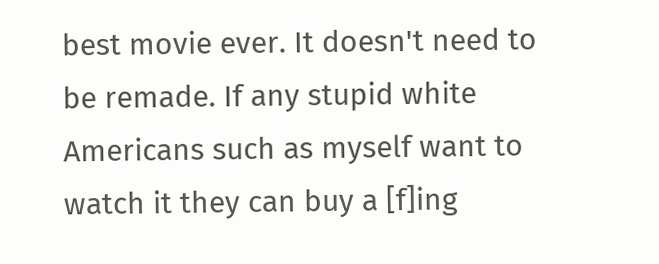best movie ever. It doesn't need to be remade. If any stupid white Americans such as myself want to watch it they can buy a [f]ing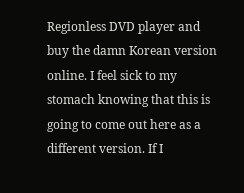Regionless DVD player and buy the damn Korean version online. I feel sick to my stomach knowing that this is going to come out here as a different version. If I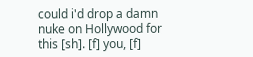could i'd drop a damn nuke on Hollywood for this [sh]. [f] you, [f]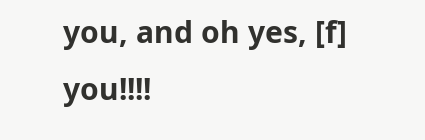you, and oh yes, [f] you!!!!